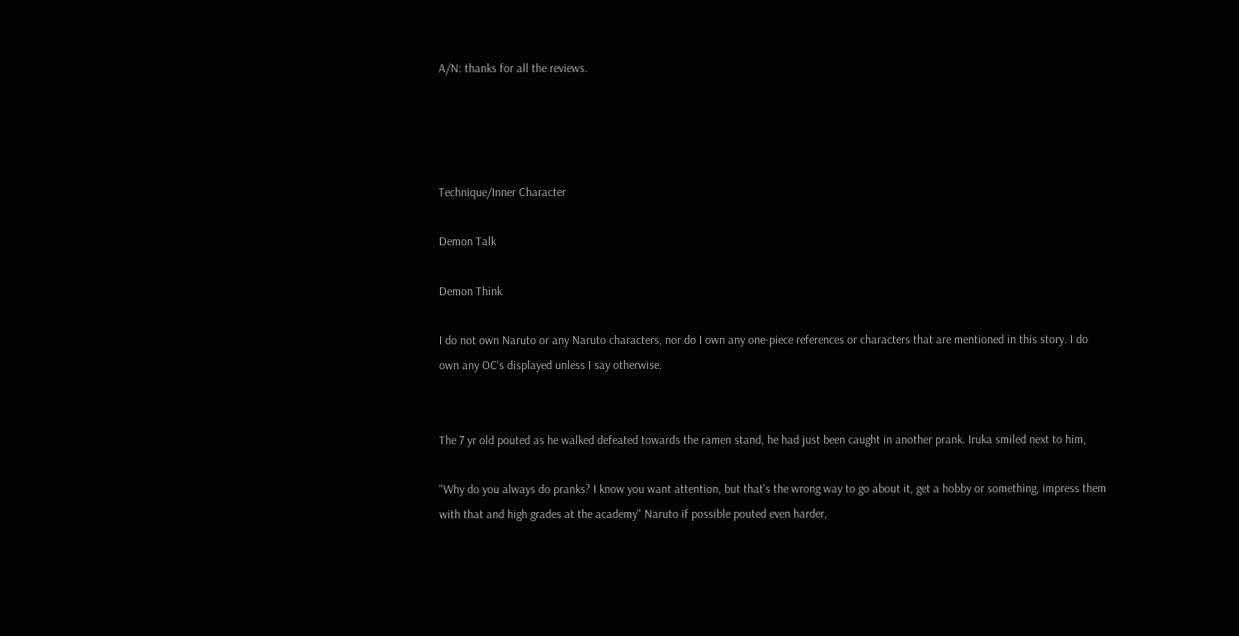A/N: thanks for all the reviews.




Technique/Inner Character

Demon Talk

Demon Think

I do not own Naruto or any Naruto characters, nor do I own any one-piece references or characters that are mentioned in this story. I do own any OC's displayed unless I say otherwise.


The 7 yr old pouted as he walked defeated towards the ramen stand, he had just been caught in another prank. Iruka smiled next to him,

"Why do you always do pranks? I know you want attention, but that's the wrong way to go about it, get a hobby or something, impress them with that and high grades at the academy" Naruto if possible pouted even harder,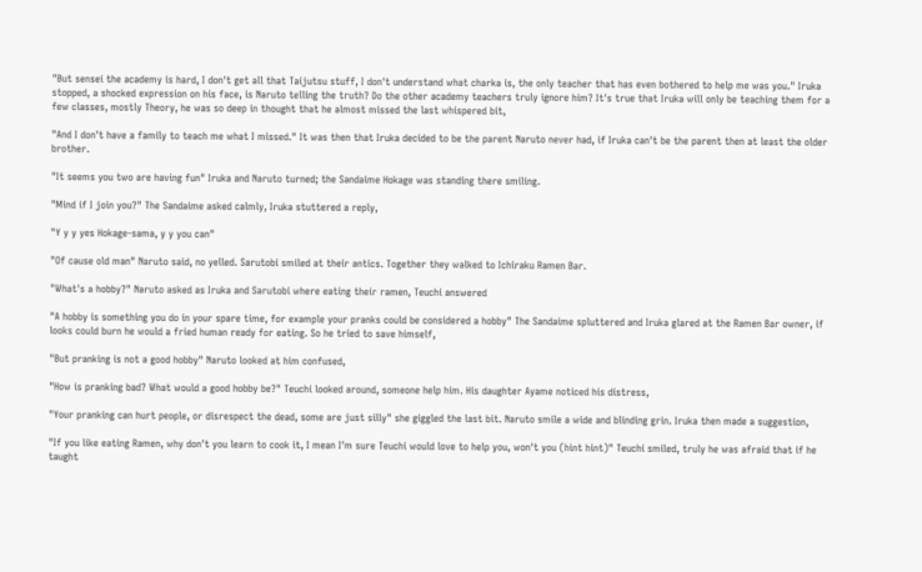"But sensei the academy is hard, I don't get all that Taijutsu stuff, I don't understand what charka is, the only teacher that has even bothered to help me was you." Iruka stopped, a shocked expression on his face, is Naruto telling the truth? Do the other academy teachers truly ignore him? It's true that Iruka will only be teaching them for a few classes, mostly Theory, he was so deep in thought that he almost missed the last whispered bit,

"And I don't have a family to teach me what I missed." It was then that Iruka decided to be the parent Naruto never had, if Iruka can't be the parent then at least the older brother.

"It seems you two are having fun" Iruka and Naruto turned; the Sandaime Hokage was standing there smiling.

"Mind if I join you?" The Sandaime asked calmly, Iruka stuttered a reply,

"Y y y yes Hokage-sama, y y you can"

"Of cause old man" Naruto said, no yelled. Sarutobi smiled at their antics. Together they walked to Ichiraku Ramen Bar.

"What's a hobby?" Naruto asked as Iruka and Sarutobi where eating their ramen, Teuchi answered

"A hobby is something you do in your spare time, for example your pranks could be considered a hobby" The Sandaime spluttered and Iruka glared at the Ramen Bar owner, if looks could burn he would a fried human ready for eating. So he tried to save himself,

"But pranking is not a good hobby" Naruto looked at him confused,

"How is pranking bad? What would a good hobby be?" Teuchi looked around, someone help him. His daughter Ayame noticed his distress,

"Your pranking can hurt people, or disrespect the dead, some are just silly" she giggled the last bit. Naruto smile a wide and blinding grin. Iruka then made a suggestion,

"If you like eating Ramen, why don't you learn to cook it, I mean I'm sure Teuchi would love to help you, won't you (hint hint)" Teuchi smiled, truly he was afraid that if he taught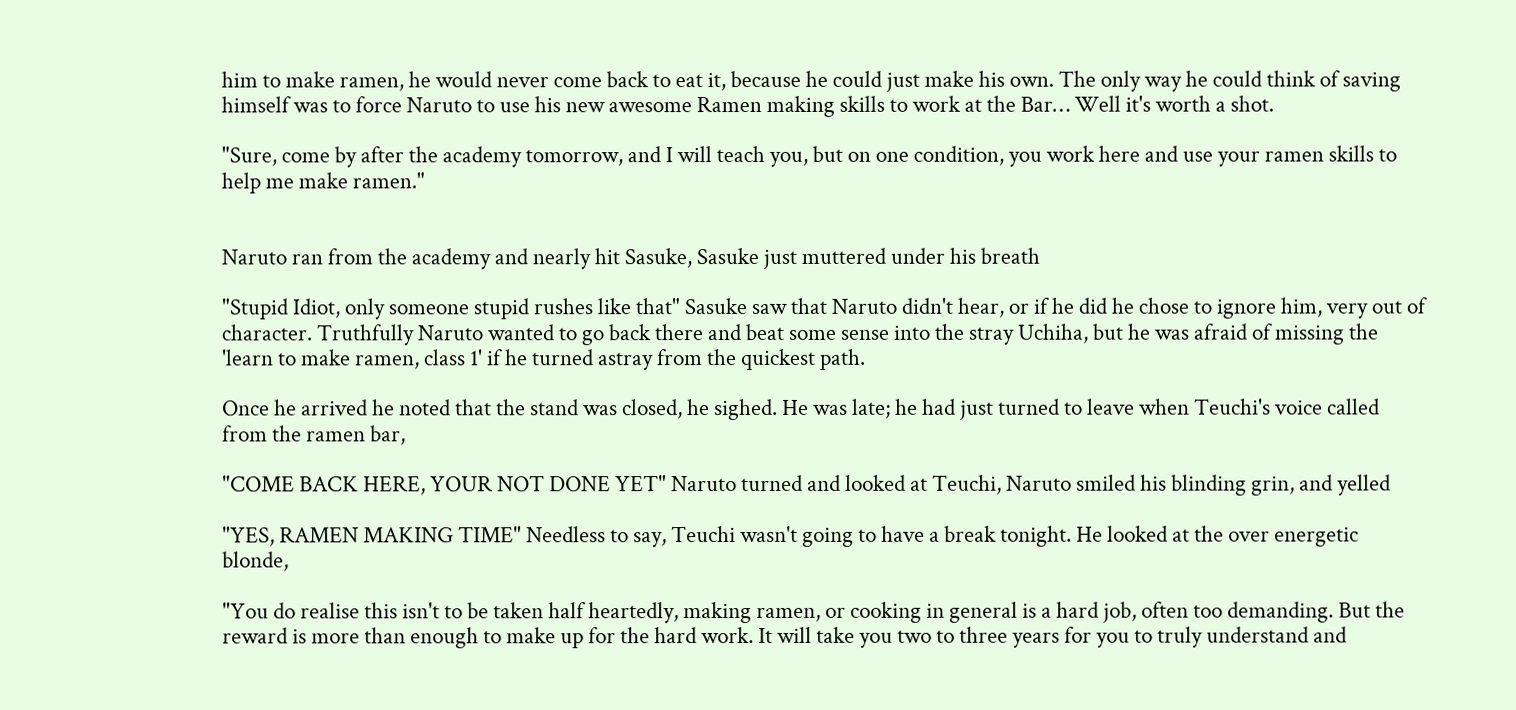him to make ramen, he would never come back to eat it, because he could just make his own. The only way he could think of saving himself was to force Naruto to use his new awesome Ramen making skills to work at the Bar… Well it's worth a shot.

"Sure, come by after the academy tomorrow, and I will teach you, but on one condition, you work here and use your ramen skills to help me make ramen."


Naruto ran from the academy and nearly hit Sasuke, Sasuke just muttered under his breath

"Stupid Idiot, only someone stupid rushes like that" Sasuke saw that Naruto didn't hear, or if he did he chose to ignore him, very out of character. Truthfully Naruto wanted to go back there and beat some sense into the stray Uchiha, but he was afraid of missing the 'learn to make ramen, class 1' if he turned astray from the quickest path.

Once he arrived he noted that the stand was closed, he sighed. He was late; he had just turned to leave when Teuchi's voice called from the ramen bar,

"COME BACK HERE, YOUR NOT DONE YET" Naruto turned and looked at Teuchi, Naruto smiled his blinding grin, and yelled

"YES, RAMEN MAKING TIME" Needless to say, Teuchi wasn't going to have a break tonight. He looked at the over energetic blonde,

"You do realise this isn't to be taken half heartedly, making ramen, or cooking in general is a hard job, often too demanding. But the reward is more than enough to make up for the hard work. It will take you two to three years for you to truly understand and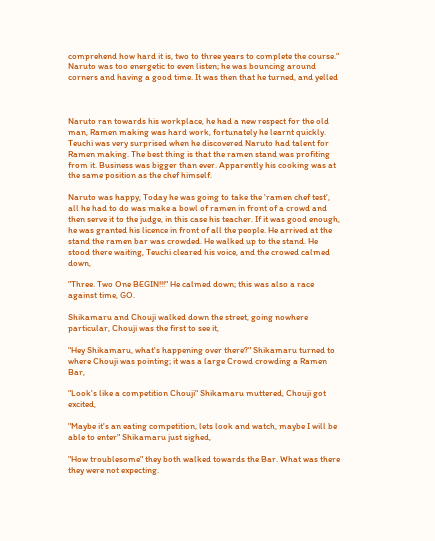comprehend how hard it is, two to three years to complete the course." Naruto was too energetic to even listen; he was bouncing around corners and having a good time. It was then that he turned, and yelled



Naruto ran towards his workplace, he had a new respect for the old man, Ramen making was hard work, fortunately he learnt quickly. Teuchi was very surprised when he discovered Naruto had talent for Ramen making. The best thing is that the ramen stand was profiting from it. Business was bigger than ever. Apparently his cooking was at the same position as the chef himself.

Naruto was happy, Today he was going to take the 'ramen chef test', all he had to do was make a bowl of ramen in front of a crowd and then serve it to the judge, in this case his teacher. If it was good enough, he was granted his licence in front of all the people. He arrived at the stand the ramen bar was crowded. He walked up to the stand. He stood there waiting, Teuchi cleared his voice, and the crowed calmed down,

"Three. Two One BEGIN!!!" He calmed down; this was also a race against time, GO.

Shikamaru and Chouji walked down the street, going nowhere particular, Chouji was the first to see it,

"Hey Shikamaru, what's happening over there?" Shikamaru turned to where Chouji was pointing; it was a large Crowd crowding a Ramen Bar,

"Look's like a competition Chouji" Shikamaru muttered, Chouji got excited,

"Maybe it's an eating competition, lets look and watch, maybe I will be able to enter" Shikamaru just sighed,

"How troublesome" they both walked towards the Bar. What was there they were not expecting.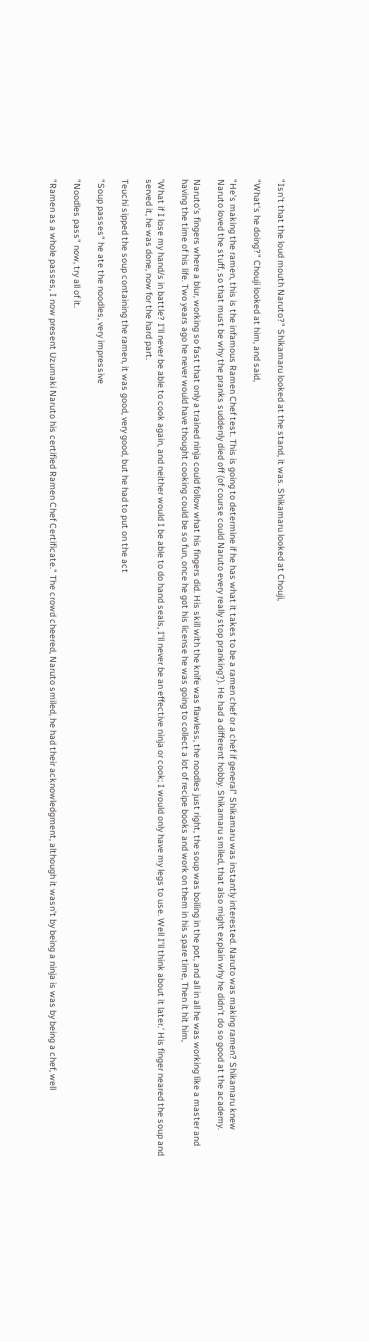"Isn't that the loud mouth Naruto?" Shikamaru looked at the stand, it was. Shikamaru looked at Chouji,

"What's he doing?" Chouji looked at him, and said,

"He's making the ramen, this is the infamous Ramen Chef test. This is going to determine if he has what it takes to be a ramen chef or a chef if general" Shikamaru was instantly interested. Naruto was making ramen? Shikamaru knew Naruto loved the stuff, so that must be why the pranks suddenly died off (of course could Naruto every really stop pranking?). He had a different hobby. Shikamaru smiled, that also might explain why he didn't do so good at the academy.

Naruto's fingers where a blur, working so fast that only a trained ninja could follow what his fingers did. His skill with the knife was flawless, the noodles just right, the soup was boiling in the pot, and all in all he was working like a master and having the time of his life. Two years ago he never would have thought cooking could be so fun, once he got his license he was going to collect a lot of recipe books and work on them in his spare time, Then it hit him,

'What if I lose my hand/s in battle? I'll never be able to cook again, and neither would I be able to do hand seals, I'll never be an effective ninja or cook; I would only have my legs to use. Well I'll think about it later.' His finger neared the soup and served it, he was done, now for the hard part.

Teuchi sipped the soup containing the ramen, it was good, very good, but he had to put on the act

"Soup passes" he ate the noodles, very impressive

"Noodles pass" now, try all of it.

"Ramen as a whole passes, I now present Uzumaki Naruto his certified Ramen Chef Certificate." The crowd cheered, Naruto smiled, he had their acknowledgment, although it wasn't by being a ninja is was by being a chef, well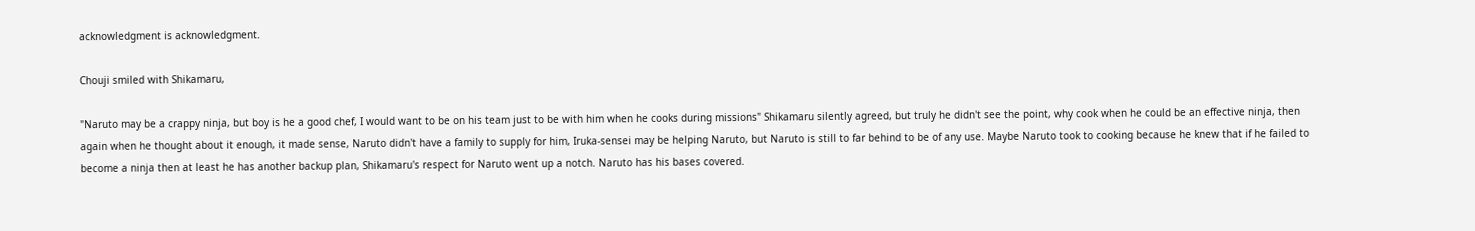acknowledgment is acknowledgment.

Chouji smiled with Shikamaru,

"Naruto may be a crappy ninja, but boy is he a good chef, I would want to be on his team just to be with him when he cooks during missions" Shikamaru silently agreed, but truly he didn't see the point, why cook when he could be an effective ninja, then again when he thought about it enough, it made sense, Naruto didn't have a family to supply for him, Iruka-sensei may be helping Naruto, but Naruto is still to far behind to be of any use. Maybe Naruto took to cooking because he knew that if he failed to become a ninja then at least he has another backup plan, Shikamaru's respect for Naruto went up a notch. Naruto has his bases covered.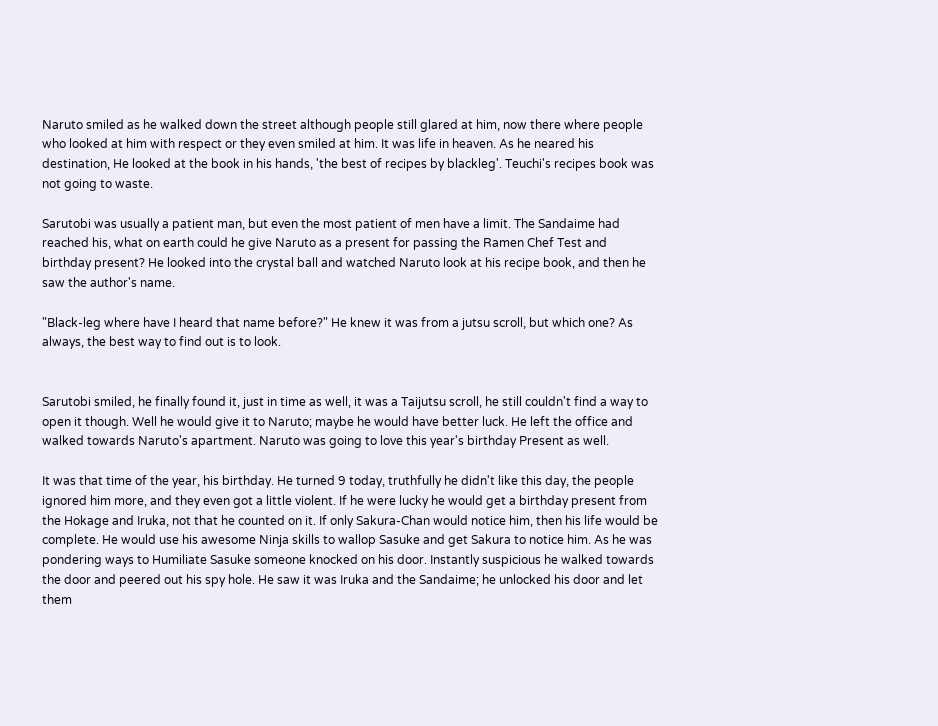Naruto smiled as he walked down the street although people still glared at him, now there where people who looked at him with respect or they even smiled at him. It was life in heaven. As he neared his destination, He looked at the book in his hands, 'the best of recipes by blackleg'. Teuchi's recipes book was not going to waste.

Sarutobi was usually a patient man, but even the most patient of men have a limit. The Sandaime had reached his, what on earth could he give Naruto as a present for passing the Ramen Chef Test and birthday present? He looked into the crystal ball and watched Naruto look at his recipe book, and then he saw the author's name.

"Black-leg where have I heard that name before?" He knew it was from a jutsu scroll, but which one? As always, the best way to find out is to look.


Sarutobi smiled, he finally found it, just in time as well, it was a Taijutsu scroll, he still couldn't find a way to open it though. Well he would give it to Naruto; maybe he would have better luck. He left the office and walked towards Naruto's apartment. Naruto was going to love this year's birthday Present as well.

It was that time of the year, his birthday. He turned 9 today, truthfully he didn't like this day, the people ignored him more, and they even got a little violent. If he were lucky he would get a birthday present from the Hokage and Iruka, not that he counted on it. If only Sakura-Chan would notice him, then his life would be complete. He would use his awesome Ninja skills to wallop Sasuke and get Sakura to notice him. As he was pondering ways to Humiliate Sasuke someone knocked on his door. Instantly suspicious he walked towards the door and peered out his spy hole. He saw it was Iruka and the Sandaime; he unlocked his door and let them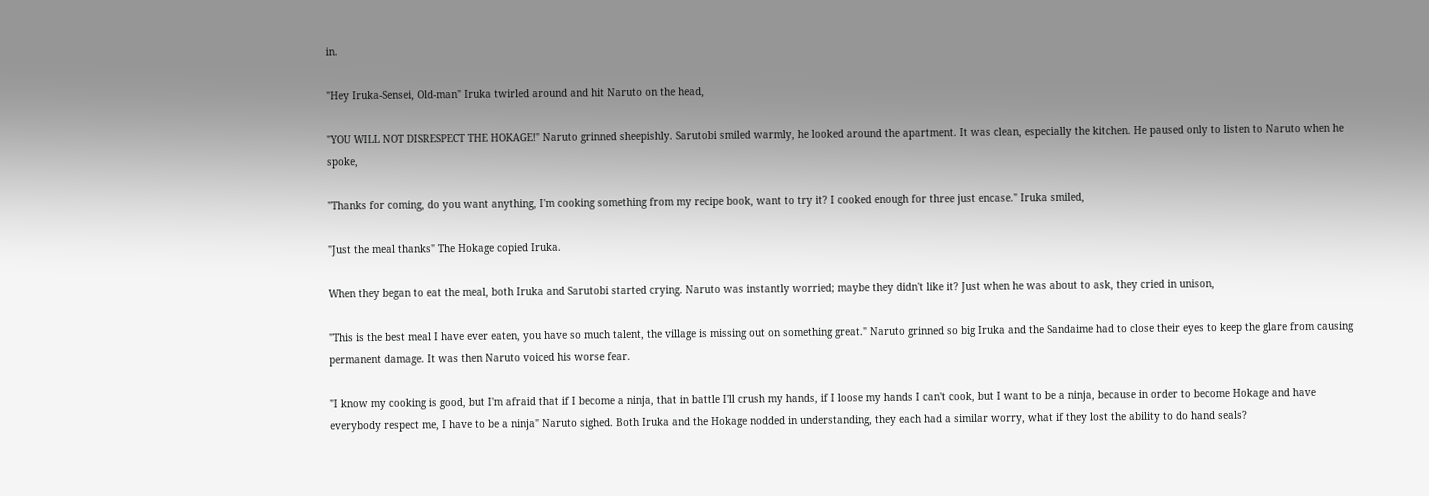in.

"Hey Iruka-Sensei, Old-man" Iruka twirled around and hit Naruto on the head,

"YOU WILL NOT DISRESPECT THE HOKAGE!" Naruto grinned sheepishly. Sarutobi smiled warmly, he looked around the apartment. It was clean, especially the kitchen. He paused only to listen to Naruto when he spoke,

"Thanks for coming, do you want anything, I'm cooking something from my recipe book, want to try it? I cooked enough for three just encase." Iruka smiled,

"Just the meal thanks" The Hokage copied Iruka.

When they began to eat the meal, both Iruka and Sarutobi started crying. Naruto was instantly worried; maybe they didn't like it? Just when he was about to ask, they cried in unison,

"This is the best meal I have ever eaten, you have so much talent, the village is missing out on something great." Naruto grinned so big Iruka and the Sandaime had to close their eyes to keep the glare from causing permanent damage. It was then Naruto voiced his worse fear.

"I know my cooking is good, but I'm afraid that if I become a ninja, that in battle I'll crush my hands, if I loose my hands I can't cook, but I want to be a ninja, because in order to become Hokage and have everybody respect me, I have to be a ninja" Naruto sighed. Both Iruka and the Hokage nodded in understanding, they each had a similar worry, what if they lost the ability to do hand seals?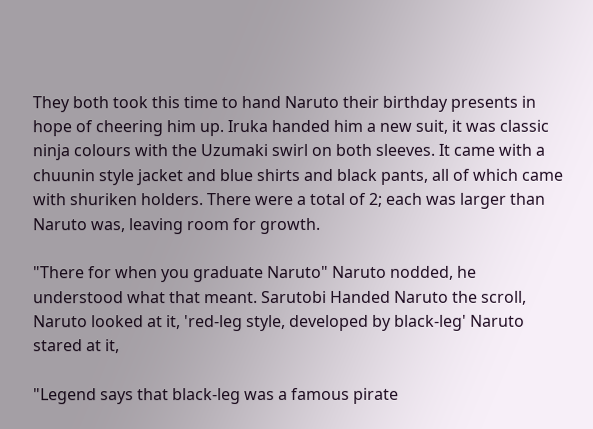They both took this time to hand Naruto their birthday presents in hope of cheering him up. Iruka handed him a new suit, it was classic ninja colours with the Uzumaki swirl on both sleeves. It came with a chuunin style jacket and blue shirts and black pants, all of which came with shuriken holders. There were a total of 2; each was larger than Naruto was, leaving room for growth.

"There for when you graduate Naruto" Naruto nodded, he understood what that meant. Sarutobi Handed Naruto the scroll, Naruto looked at it, 'red-leg style, developed by black-leg' Naruto stared at it,

"Legend says that black-leg was a famous pirate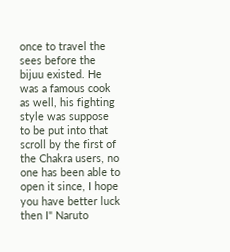once to travel the sees before the bijuu existed. He was a famous cook as well, his fighting style was suppose to be put into that scroll by the first of the Chakra users, no one has been able to open it since, I hope you have better luck then I" Naruto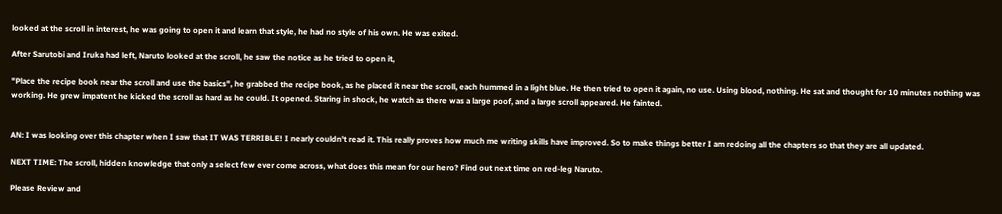looked at the scroll in interest, he was going to open it and learn that style, he had no style of his own. He was exited.

After Sarutobi and Iruka had left, Naruto looked at the scroll, he saw the notice as he tried to open it,

"Place the recipe book near the scroll and use the basics", he grabbed the recipe book, as he placed it near the scroll, each hummed in a light blue. He then tried to open it again, no use. Using blood, nothing. He sat and thought for 10 minutes nothing was working. He grew impatent he kicked the scroll as hard as he could. It opened. Staring in shock, he watch as there was a large poof, and a large scroll appeared. He fainted.


AN: I was looking over this chapter when I saw that IT WAS TERRIBLE! I nearly couldn't read it. This really proves how much me writing skills have improved. So to make things better I am redoing all the chapters so that they are all updated.

NEXT TIME: The scroll, hidden knowledge that only a select few ever come across, what does this mean for our hero? Find out next time on red-leg Naruto.

Please Review and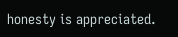honesty is appreciated.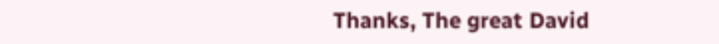Thanks, The great David